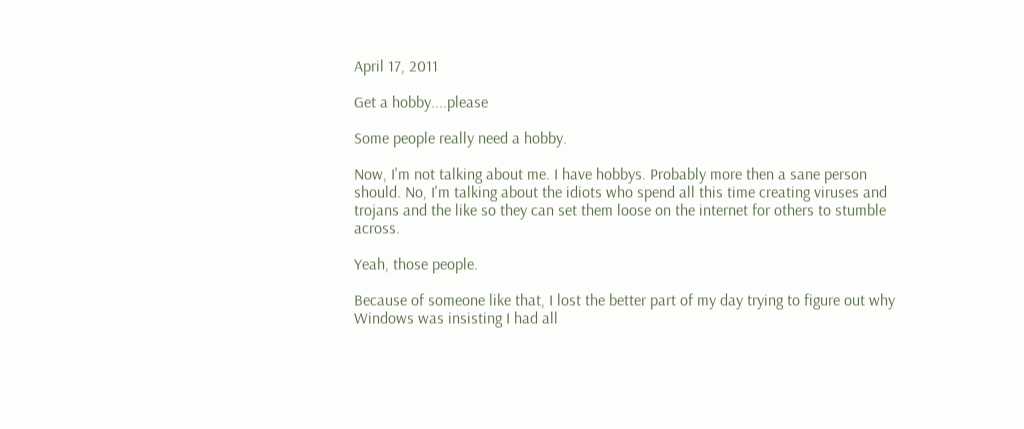April 17, 2011

Get a hobby....please

Some people really need a hobby.

Now, I'm not talking about me. I have hobbys. Probably more then a sane person should. No, I'm talking about the idiots who spend all this time creating viruses and trojans and the like so they can set them loose on the internet for others to stumble across.

Yeah, those people.

Because of someone like that, I lost the better part of my day trying to figure out why Windows was insisting I had all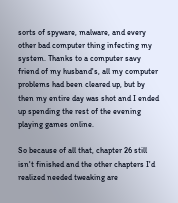sorts of spyware, malware, and every other bad computer thing infecting my system. Thanks to a computer savy friend of my husband's, all my computer problems had been cleared up, but by then my entire day was shot and I ended up spending the rest of the evening playing games online.

So because of all that, chapter 26 still isn't finished and the other chapters I'd realized needed tweaking are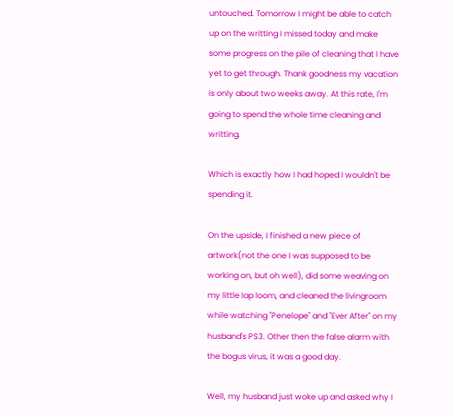untouched. Tomorrow I might be able to catch up on the writting I missed today and make some progress on the pile of cleaning that I have yet to get through. Thank goodness my vacation is only about two weeks away. At this rate, I'm going to spend the whole time cleaning and writting.

Which is exactly how I had hoped I wouldn't be spending it.

On the upside, I finished a new piece of artwork(not the one I was supposed to be working on, but oh well), did some weaving on my little lap loom, and cleaned the livingroom while watching "Penelope" and "Ever After" on my husband's PS3. Other then the false alarm with the bogus virus, it was a good day.

Well, my husband just woke up and asked why I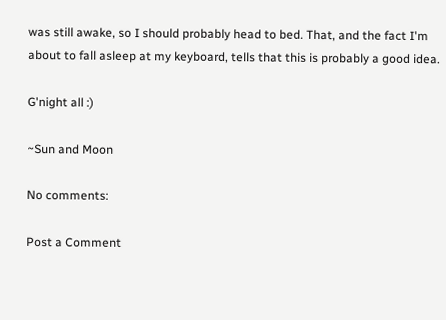was still awake, so I should probably head to bed. That, and the fact I'm about to fall asleep at my keyboard, tells that this is probably a good idea.

G'night all :)

~Sun and Moon

No comments:

Post a Comment